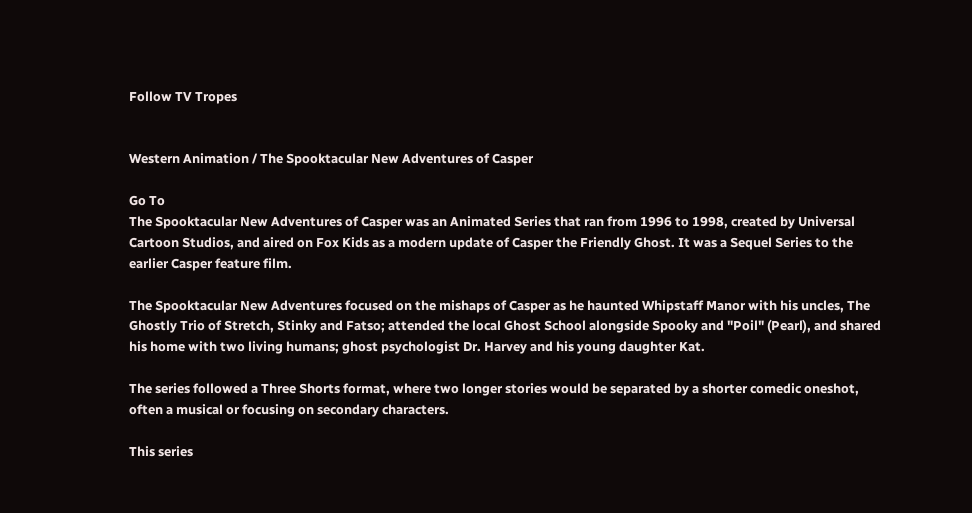Follow TV Tropes


Western Animation / The Spooktacular New Adventures of Casper

Go To
The Spooktacular New Adventures of Casper was an Animated Series that ran from 1996 to 1998, created by Universal Cartoon Studios, and aired on Fox Kids as a modern update of Casper the Friendly Ghost. It was a Sequel Series to the earlier Casper feature film.

The Spooktacular New Adventures focused on the mishaps of Casper as he haunted Whipstaff Manor with his uncles, The Ghostly Trio of Stretch, Stinky and Fatso; attended the local Ghost School alongside Spooky and "Poil" (Pearl), and shared his home with two living humans; ghost psychologist Dr. Harvey and his young daughter Kat.

The series followed a Three Shorts format, where two longer stories would be separated by a shorter comedic oneshot, often a musical or focusing on secondary characters.

This series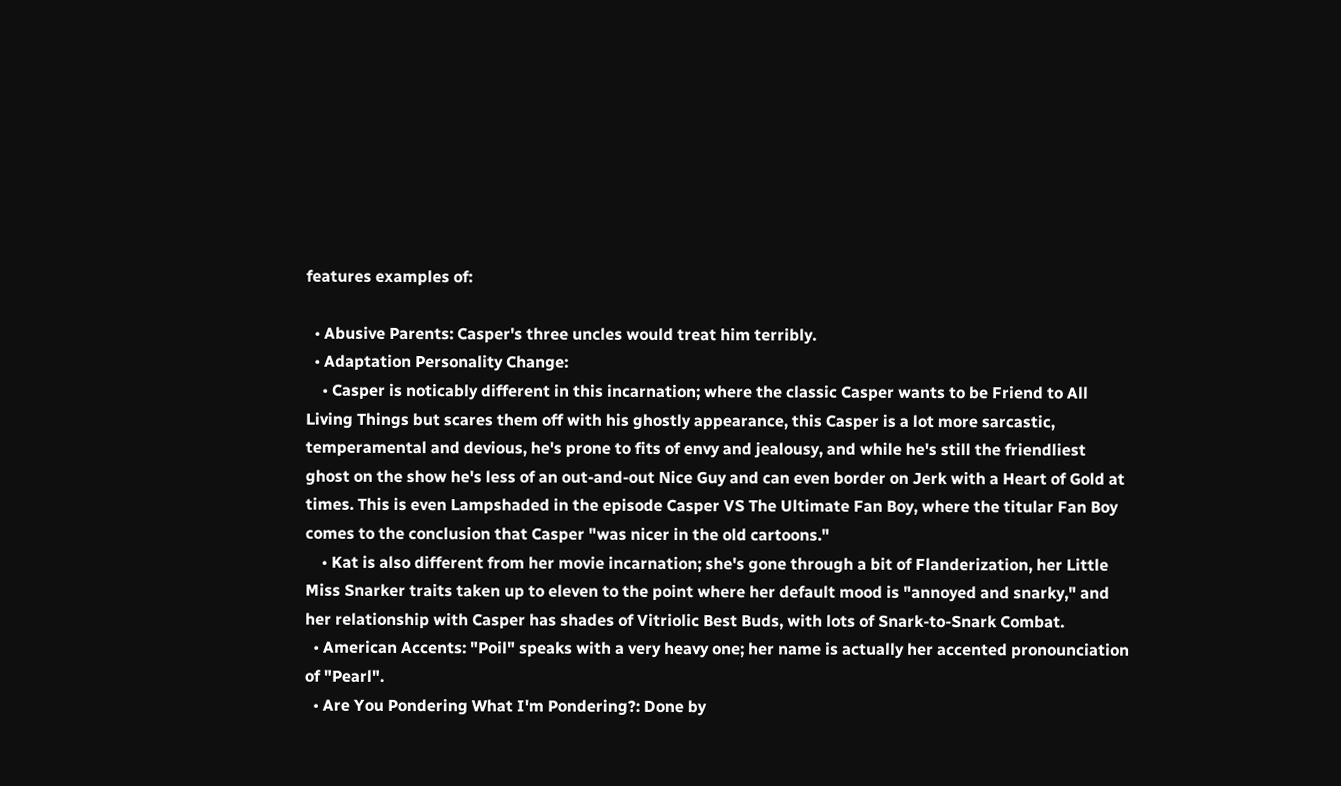features examples of:

  • Abusive Parents: Casper's three uncles would treat him terribly.
  • Adaptation Personality Change:
    • Casper is noticably different in this incarnation; where the classic Casper wants to be Friend to All Living Things but scares them off with his ghostly appearance, this Casper is a lot more sarcastic, temperamental and devious, he's prone to fits of envy and jealousy, and while he's still the friendliest ghost on the show he's less of an out-and-out Nice Guy and can even border on Jerk with a Heart of Gold at times. This is even Lampshaded in the episode Casper VS The Ultimate Fan Boy, where the titular Fan Boy comes to the conclusion that Casper "was nicer in the old cartoons."
    • Kat is also different from her movie incarnation; she's gone through a bit of Flanderization, her Little Miss Snarker traits taken up to eleven to the point where her default mood is "annoyed and snarky," and her relationship with Casper has shades of Vitriolic Best Buds, with lots of Snark-to-Snark Combat.
  • American Accents: "Poil" speaks with a very heavy one; her name is actually her accented pronounciation of "Pearl".
  • Are You Pondering What I'm Pondering?: Done by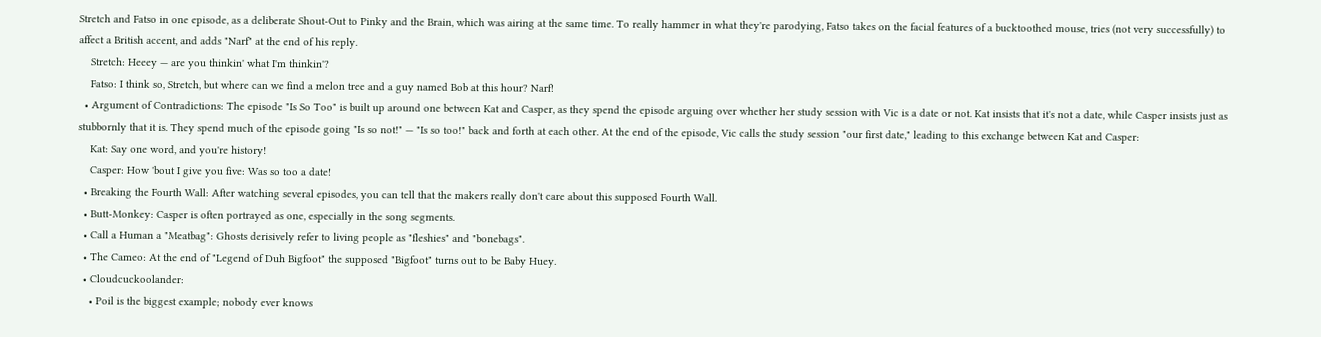Stretch and Fatso in one episode, as a deliberate Shout-Out to Pinky and the Brain, which was airing at the same time. To really hammer in what they're parodying, Fatso takes on the facial features of a bucktoothed mouse, tries (not very successfully) to affect a British accent, and adds "Narf" at the end of his reply.
    Stretch: Heeey — are you thinkin' what I'm thinkin'?
    Fatso: I think so, Stretch, but where can we find a melon tree and a guy named Bob at this hour? Narf!
  • Argument of Contradictions: The episode "Is So Too" is built up around one between Kat and Casper, as they spend the episode arguing over whether her study session with Vic is a date or not. Kat insists that it's not a date, while Casper insists just as stubbornly that it is. They spend much of the episode going "Is so not!" — "Is so too!" back and forth at each other. At the end of the episode, Vic calls the study session "our first date," leading to this exchange between Kat and Casper:
    Kat: Say one word, and you're history!
    Casper: How 'bout I give you five: Was so too a date!
  • Breaking the Fourth Wall: After watching several episodes, you can tell that the makers really don't care about this supposed Fourth Wall.
  • Butt-Monkey: Casper is often portrayed as one, especially in the song segments.
  • Call a Human a "Meatbag": Ghosts derisively refer to living people as "fleshies" and "bonebags".
  • The Cameo: At the end of "Legend of Duh Bigfoot" the supposed "Bigfoot" turns out to be Baby Huey.
  • Cloudcuckoolander:
    • Poil is the biggest example; nobody ever knows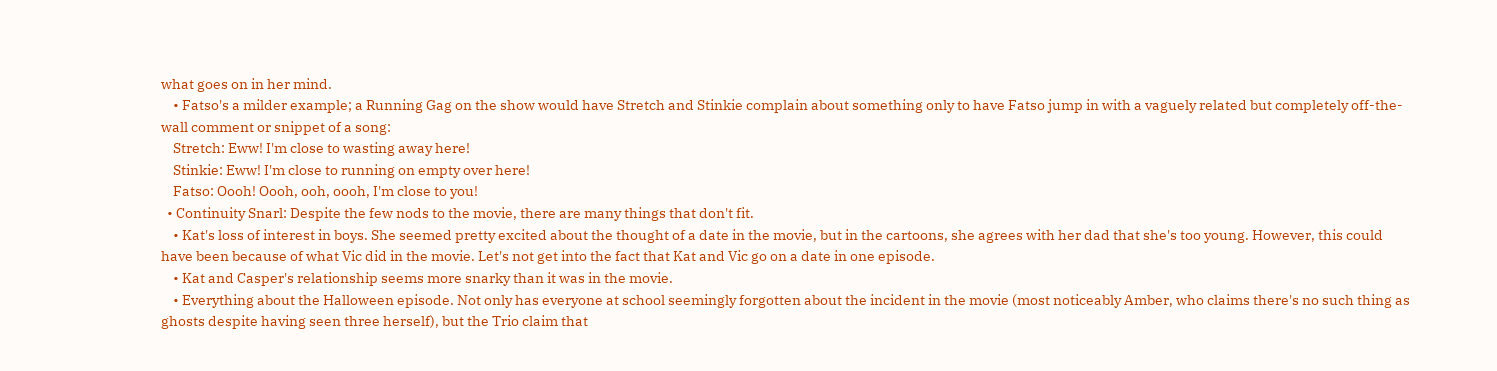what goes on in her mind.
    • Fatso's a milder example; a Running Gag on the show would have Stretch and Stinkie complain about something only to have Fatso jump in with a vaguely related but completely off-the-wall comment or snippet of a song:
    Stretch: Eww! I'm close to wasting away here!
    Stinkie: Eww! I'm close to running on empty over here!
    Fatso: Oooh! Oooh, ooh, oooh, I'm close to you!
  • Continuity Snarl: Despite the few nods to the movie, there are many things that don't fit.
    • Kat's loss of interest in boys. She seemed pretty excited about the thought of a date in the movie, but in the cartoons, she agrees with her dad that she's too young. However, this could have been because of what Vic did in the movie. Let's not get into the fact that Kat and Vic go on a date in one episode.
    • Kat and Casper's relationship seems more snarky than it was in the movie.
    • Everything about the Halloween episode. Not only has everyone at school seemingly forgotten about the incident in the movie (most noticeably Amber, who claims there's no such thing as ghosts despite having seen three herself), but the Trio claim that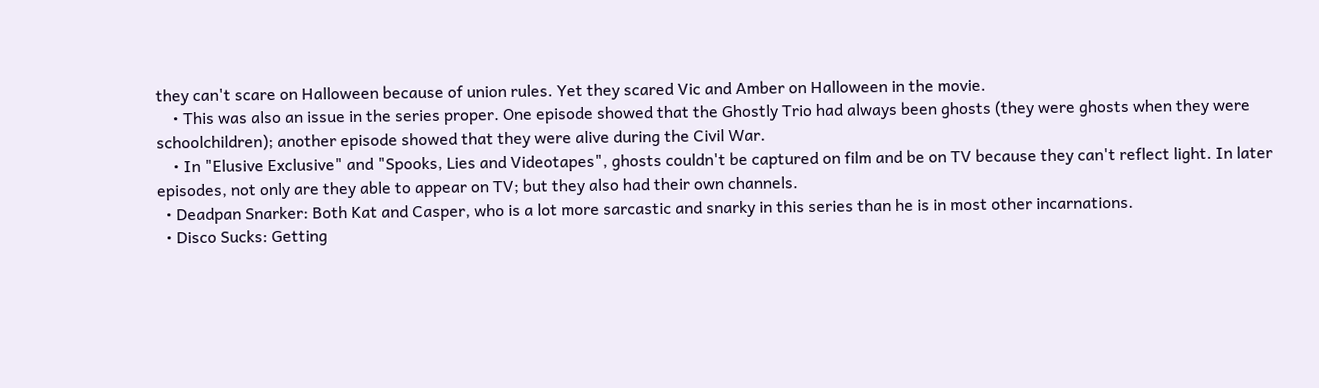they can't scare on Halloween because of union rules. Yet they scared Vic and Amber on Halloween in the movie.
    • This was also an issue in the series proper. One episode showed that the Ghostly Trio had always been ghosts (they were ghosts when they were schoolchildren); another episode showed that they were alive during the Civil War.
    • In "Elusive Exclusive" and "Spooks, Lies and Videotapes", ghosts couldn't be captured on film and be on TV because they can't reflect light. In later episodes, not only are they able to appear on TV; but they also had their own channels.
  • Deadpan Snarker: Both Kat and Casper, who is a lot more sarcastic and snarky in this series than he is in most other incarnations.
  • Disco Sucks: Getting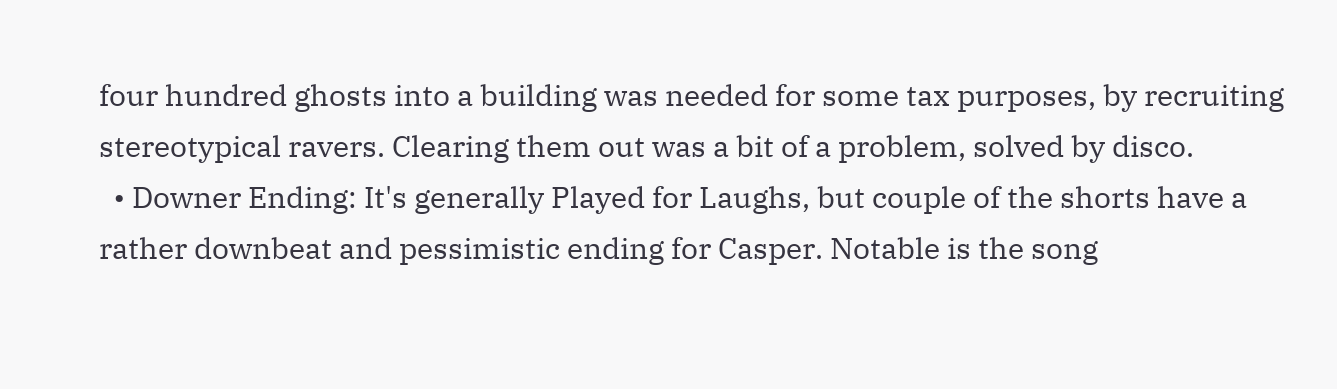four hundred ghosts into a building was needed for some tax purposes, by recruiting stereotypical ravers. Clearing them out was a bit of a problem, solved by disco.
  • Downer Ending: It's generally Played for Laughs, but couple of the shorts have a rather downbeat and pessimistic ending for Casper. Notable is the song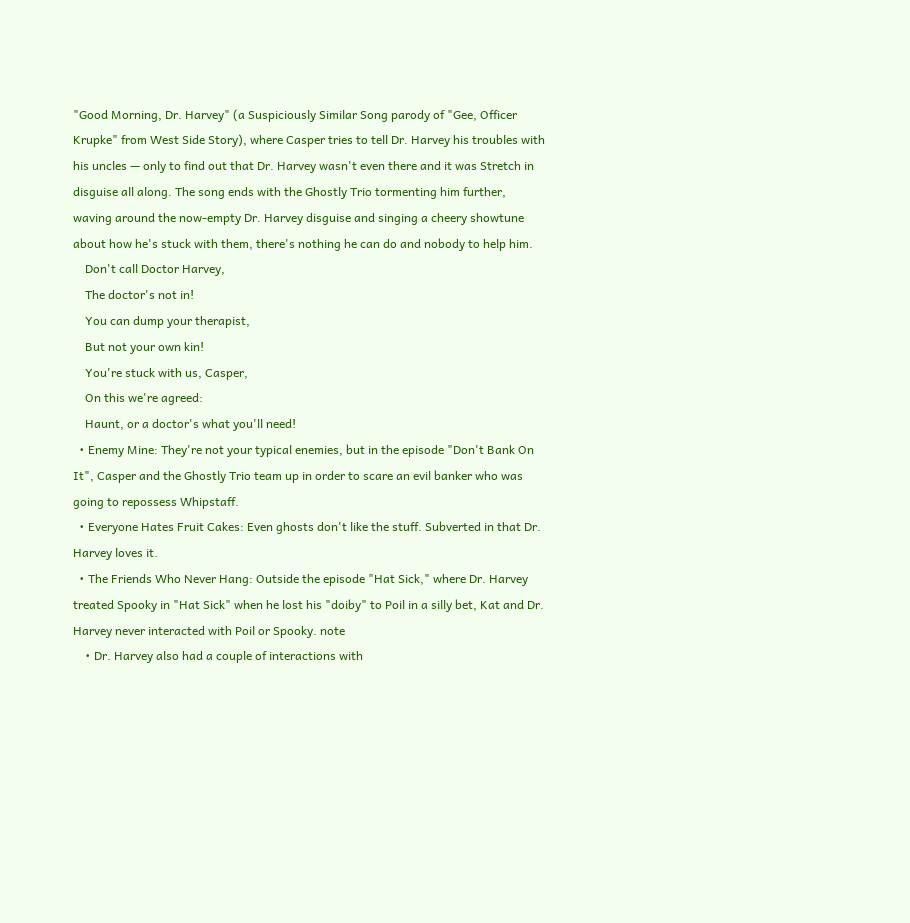"Good Morning, Dr. Harvey" (a Suspiciously Similar Song parody of "Gee, Officer Krupke" from West Side Story), where Casper tries to tell Dr. Harvey his troubles with his uncles — only to find out that Dr. Harvey wasn't even there and it was Stretch in disguise all along. The song ends with the Ghostly Trio tormenting him further, waving around the now-empty Dr. Harvey disguise and singing a cheery showtune about how he's stuck with them, there's nothing he can do and nobody to help him.
    Don't call Doctor Harvey,
    The doctor's not in!
    You can dump your therapist,
    But not your own kin!
    You're stuck with us, Casper,
    On this we're agreed:
    Haunt, or a doctor's what you'll need!
  • Enemy Mine: They're not your typical enemies, but in the episode "Don't Bank On It", Casper and the Ghostly Trio team up in order to scare an evil banker who was going to repossess Whipstaff.
  • Everyone Hates Fruit Cakes: Even ghosts don't like the stuff. Subverted in that Dr. Harvey loves it.
  • The Friends Who Never Hang: Outside the episode "Hat Sick," where Dr. Harvey treated Spooky in "Hat Sick" when he lost his "doiby" to Poil in a silly bet, Kat and Dr. Harvey never interacted with Poil or Spooky. note
    • Dr. Harvey also had a couple of interactions with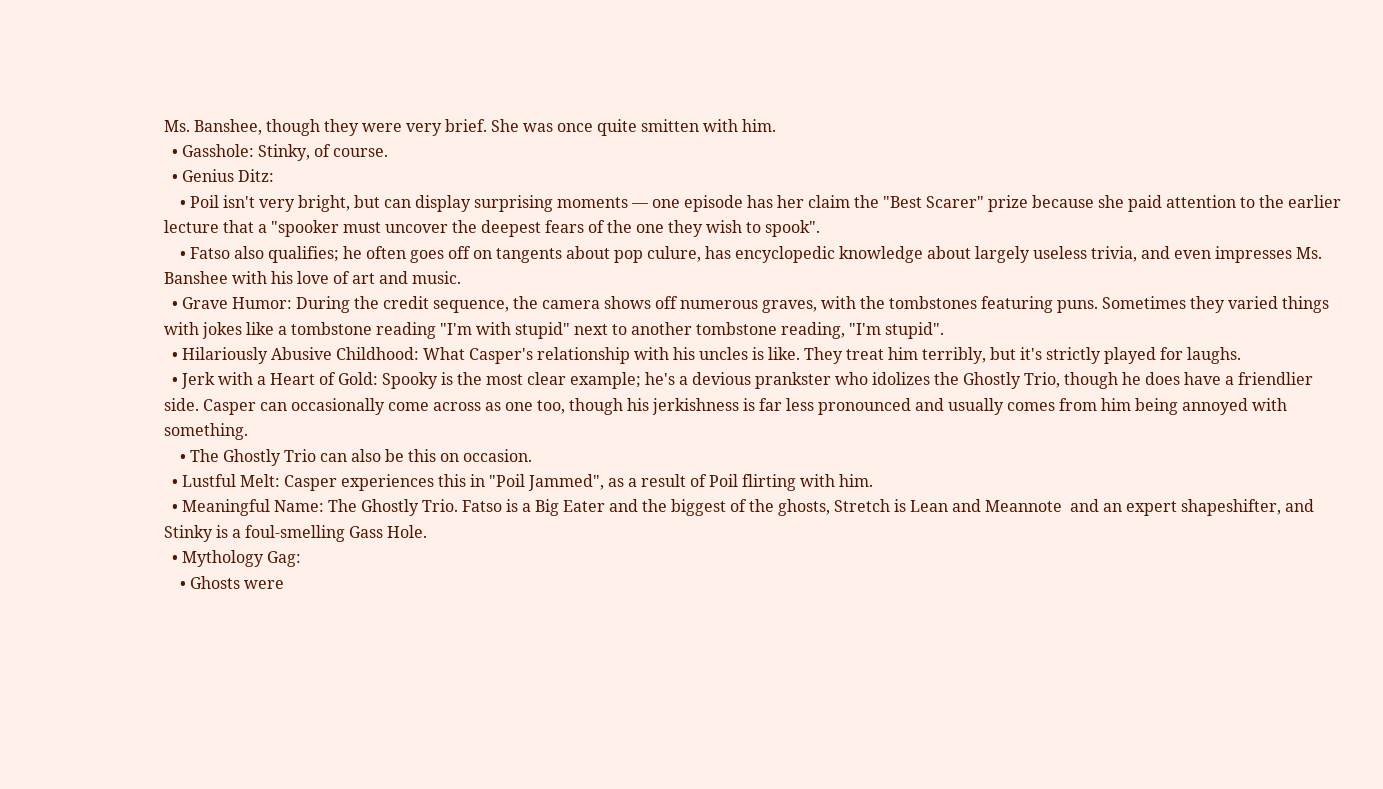Ms. Banshee, though they were very brief. She was once quite smitten with him.
  • Gasshole: Stinky, of course.
  • Genius Ditz:
    • Poil isn't very bright, but can display surprising moments — one episode has her claim the "Best Scarer" prize because she paid attention to the earlier lecture that a "spooker must uncover the deepest fears of the one they wish to spook".
    • Fatso also qualifies; he often goes off on tangents about pop culure, has encyclopedic knowledge about largely useless trivia, and even impresses Ms. Banshee with his love of art and music.
  • Grave Humor: During the credit sequence, the camera shows off numerous graves, with the tombstones featuring puns. Sometimes they varied things with jokes like a tombstone reading "I'm with stupid" next to another tombstone reading, "I'm stupid".
  • Hilariously Abusive Childhood: What Casper's relationship with his uncles is like. They treat him terribly, but it's strictly played for laughs.
  • Jerk with a Heart of Gold: Spooky is the most clear example; he's a devious prankster who idolizes the Ghostly Trio, though he does have a friendlier side. Casper can occasionally come across as one too, though his jerkishness is far less pronounced and usually comes from him being annoyed with something.
    • The Ghostly Trio can also be this on occasion.
  • Lustful Melt: Casper experiences this in "Poil Jammed", as a result of Poil flirting with him.
  • Meaningful Name: The Ghostly Trio. Fatso is a Big Eater and the biggest of the ghosts, Stretch is Lean and Meannote  and an expert shapeshifter, and Stinky is a foul-smelling Gass Hole.
  • Mythology Gag:
    • Ghosts were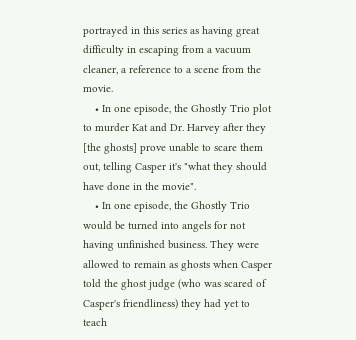portrayed in this series as having great difficulty in escaping from a vacuum cleaner, a reference to a scene from the movie.
    • In one episode, the Ghostly Trio plot to murder Kat and Dr. Harvey after they [the ghosts] prove unable to scare them out, telling Casper it's "what they should have done in the movie".
    • In one episode, the Ghostly Trio would be turned into angels for not having unfinished business. They were allowed to remain as ghosts when Casper told the ghost judge (who was scared of Casper's friendliness) they had yet to teach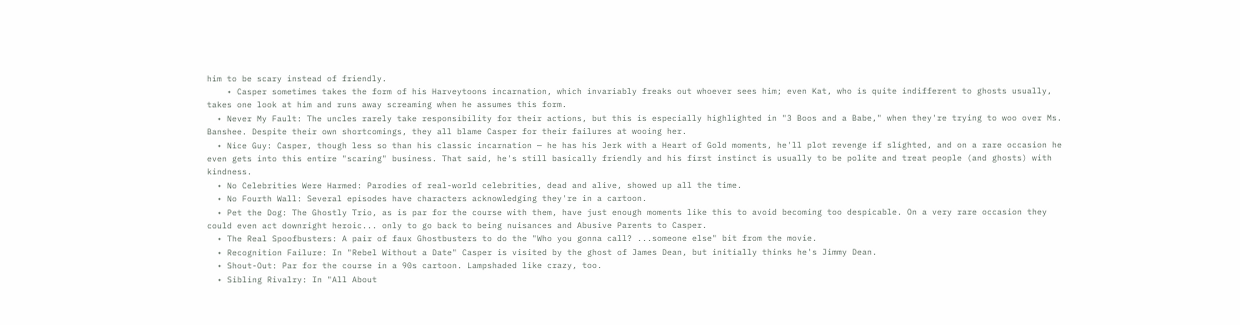him to be scary instead of friendly.
    • Casper sometimes takes the form of his Harveytoons incarnation, which invariably freaks out whoever sees him; even Kat, who is quite indifferent to ghosts usually, takes one look at him and runs away screaming when he assumes this form.
  • Never My Fault: The uncles rarely take responsibility for their actions, but this is especially highlighted in "3 Boos and a Babe," when they're trying to woo over Ms. Banshee. Despite their own shortcomings, they all blame Casper for their failures at wooing her.
  • Nice Guy: Casper, though less so than his classic incarnation — he has his Jerk with a Heart of Gold moments, he'll plot revenge if slighted, and on a rare occasion he even gets into this entire "scaring" business. That said, he's still basically friendly and his first instinct is usually to be polite and treat people (and ghosts) with kindness.
  • No Celebrities Were Harmed: Parodies of real-world celebrities, dead and alive, showed up all the time.
  • No Fourth Wall: Several episodes have characters acknowledging they're in a cartoon.
  • Pet the Dog: The Ghostly Trio, as is par for the course with them, have just enough moments like this to avoid becoming too despicable. On a very rare occasion they could even act downright heroic... only to go back to being nuisances and Abusive Parents to Casper.
  • The Real Spoofbusters: A pair of faux Ghostbusters to do the "Who you gonna call? ...someone else" bit from the movie.
  • Recognition Failure: In "Rebel Without a Date" Casper is visited by the ghost of James Dean, but initially thinks he's Jimmy Dean.
  • Shout-Out: Par for the course in a 90s cartoon. Lampshaded like crazy, too.
  • Sibling Rivalry: In "All About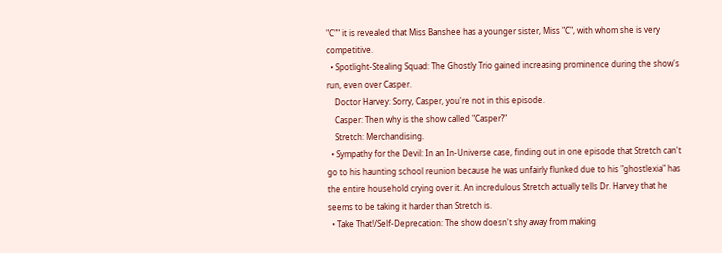"C"" it is revealed that Miss Banshee has a younger sister, Miss "C", with whom she is very competitive.
  • Spotlight-Stealing Squad: The Ghostly Trio gained increasing prominence during the show's run, even over Casper.
    Doctor Harvey: Sorry, Casper, you're not in this episode.
    Casper: Then why is the show called "Casper?"
    Stretch: Merchandising.
  • Sympathy for the Devil: In an In-Universe case, finding out in one episode that Stretch can't go to his haunting school reunion because he was unfairly flunked due to his "ghostlexia" has the entire household crying over it. An incredulous Stretch actually tells Dr. Harvey that he seems to be taking it harder than Stretch is.
  • Take That!/Self-Deprecation: The show doesn't shy away from making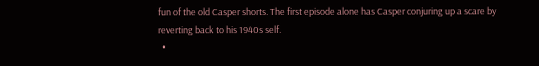fun of the old Casper shorts. The first episode alone has Casper conjuring up a scare by reverting back to his 1940s self.
  •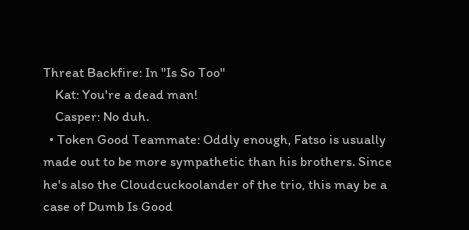Threat Backfire: In "Is So Too"
    Kat: You're a dead man!
    Casper: No duh.
  • Token Good Teammate: Oddly enough, Fatso is usually made out to be more sympathetic than his brothers. Since he's also the Cloudcuckoolander of the trio, this may be a case of Dumb Is Good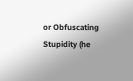or Obfuscating Stupidity (he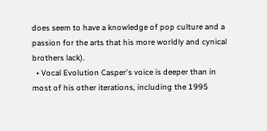does seem to have a knowledge of pop culture and a passion for the arts that his more worldly and cynical brothers lack).
  • Vocal Evolution Casper's voice is deeper than in most of his other iterations, including the 1995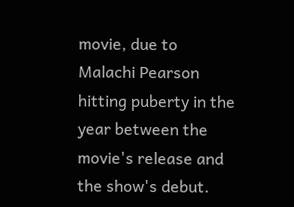movie, due to Malachi Pearson hitting puberty in the year between the movie's release and the show's debut.